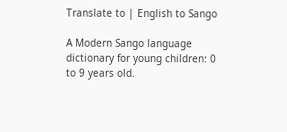Translate to | English to Sango

A Modern Sango language dictionary for young children: 0 to 9 years old.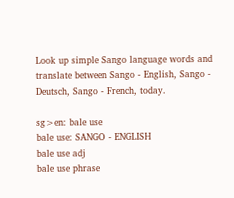Look up simple Sango language words and translate between Sango - English, Sango - Deutsch, Sango - French, today.

sg>en: bale use
bale use: SANGO - ENGLISH
bale use adj
bale use phrase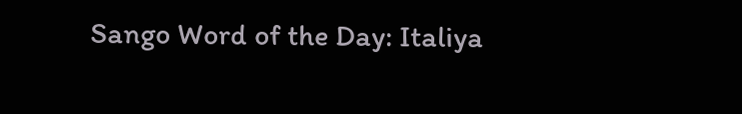Sango Word of the Day: Italiya